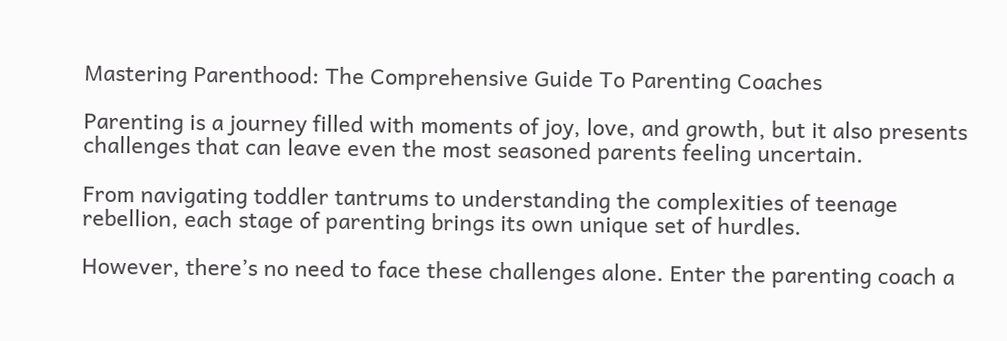Mastering Parenthood: The Comprehensive Guide To Parenting Coaches

Parenting is a journey filled with moments of joy, love, and growth, but it also presents challenges that can leave even the most seasoned parents feeling uncertain.

From navigating toddler tantrums to understanding the complexities of teenage rebellion, each stage of parenting brings its own unique set of hurdles.

However, there’s no need to face these challenges alone. Enter the parenting coach a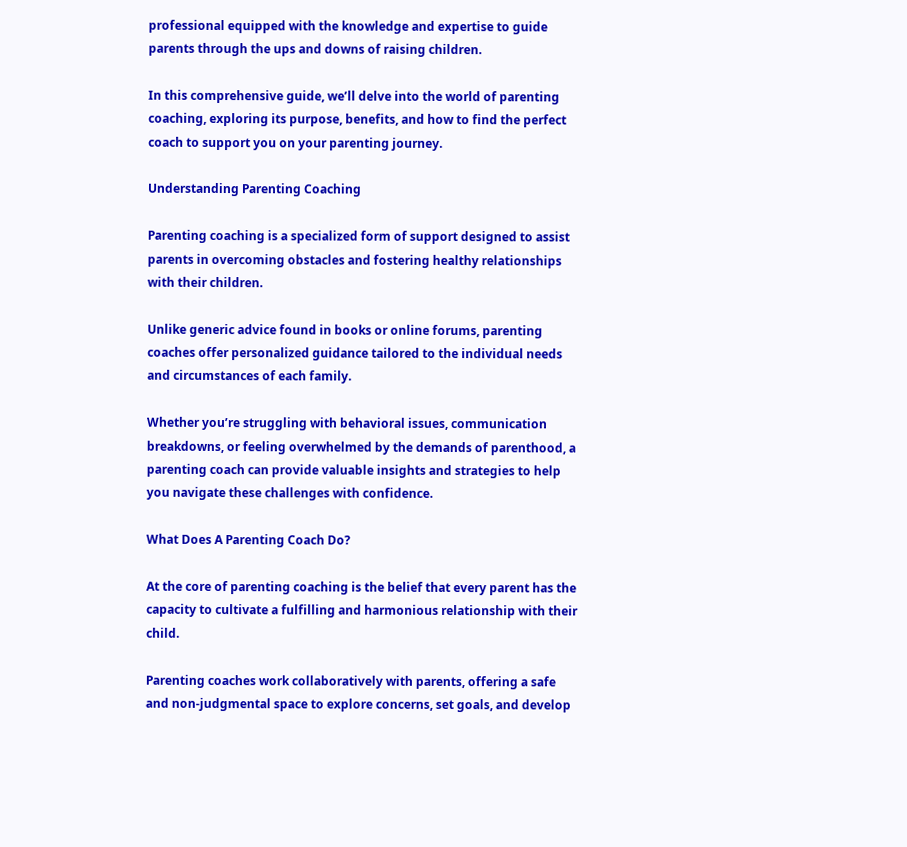professional equipped with the knowledge and expertise to guide parents through the ups and downs of raising children.

In this comprehensive guide, we’ll delve into the world of parenting coaching, exploring its purpose, benefits, and how to find the perfect coach to support you on your parenting journey.

Understanding Parenting Coaching

Parenting coaching is a specialized form of support designed to assist parents in overcoming obstacles and fostering healthy relationships with their children.

Unlike generic advice found in books or online forums, parenting coaches offer personalized guidance tailored to the individual needs and circumstances of each family.

Whether you’re struggling with behavioral issues, communication breakdowns, or feeling overwhelmed by the demands of parenthood, a parenting coach can provide valuable insights and strategies to help you navigate these challenges with confidence.

What Does A Parenting Coach Do?

At the core of parenting coaching is the belief that every parent has the capacity to cultivate a fulfilling and harmonious relationship with their child.

Parenting coaches work collaboratively with parents, offering a safe and non-judgmental space to explore concerns, set goals, and develop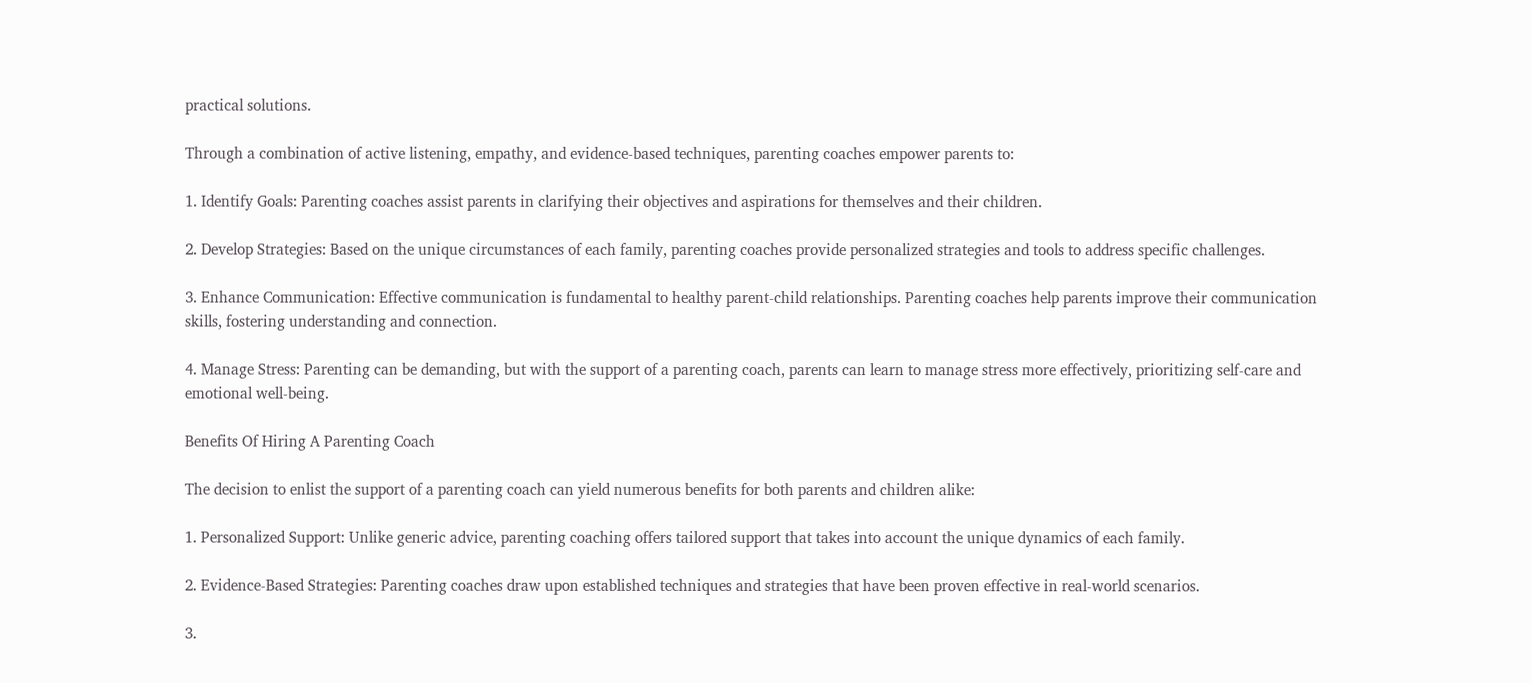practical solutions.

Through a combination of active listening, empathy, and evidence-based techniques, parenting coaches empower parents to:

1. Identify Goals: Parenting coaches assist parents in clarifying their objectives and aspirations for themselves and their children.

2. Develop Strategies: Based on the unique circumstances of each family, parenting coaches provide personalized strategies and tools to address specific challenges.

3. Enhance Communication: Effective communication is fundamental to healthy parent-child relationships. Parenting coaches help parents improve their communication skills, fostering understanding and connection.

4. Manage Stress: Parenting can be demanding, but with the support of a parenting coach, parents can learn to manage stress more effectively, prioritizing self-care and emotional well-being.

Benefits Of Hiring A Parenting Coach

The decision to enlist the support of a parenting coach can yield numerous benefits for both parents and children alike:

1. Personalized Support: Unlike generic advice, parenting coaching offers tailored support that takes into account the unique dynamics of each family.

2. Evidence-Based Strategies: Parenting coaches draw upon established techniques and strategies that have been proven effective in real-world scenarios.

3.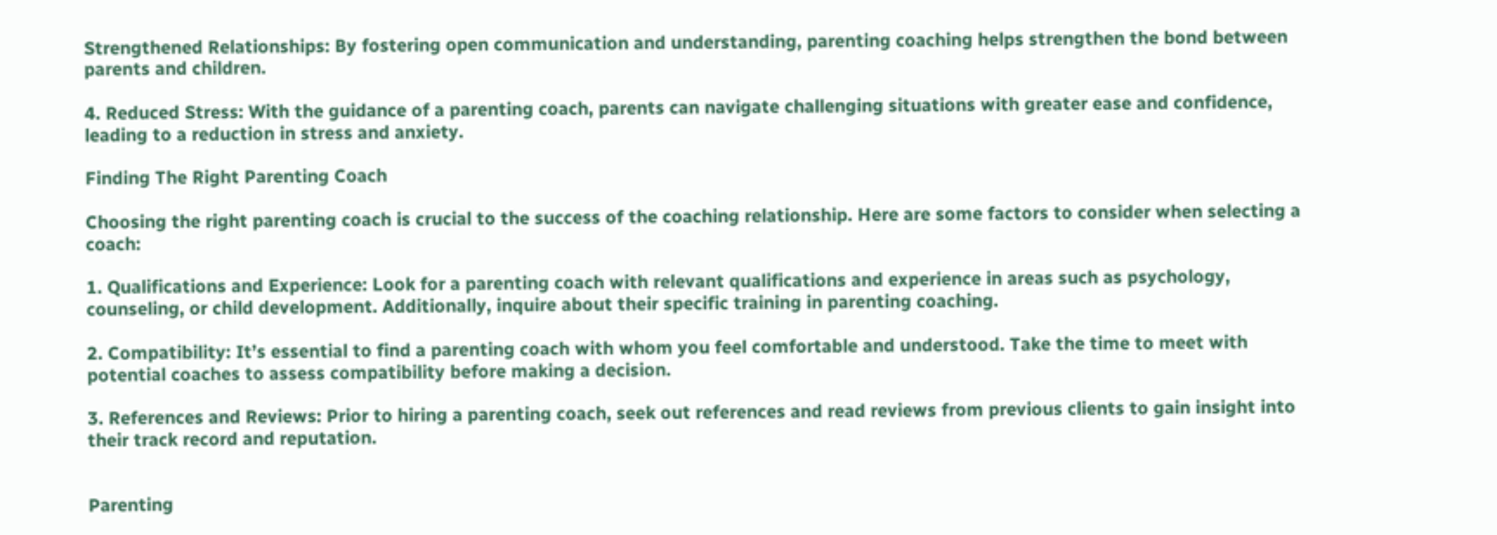Strengthened Relationships: By fostering open communication and understanding, parenting coaching helps strengthen the bond between parents and children.

4. Reduced Stress: With the guidance of a parenting coach, parents can navigate challenging situations with greater ease and confidence, leading to a reduction in stress and anxiety.

Finding The Right Parenting Coach

Choosing the right parenting coach is crucial to the success of the coaching relationship. Here are some factors to consider when selecting a coach:

1. Qualifications and Experience: Look for a parenting coach with relevant qualifications and experience in areas such as psychology, counseling, or child development. Additionally, inquire about their specific training in parenting coaching.

2. Compatibility: It’s essential to find a parenting coach with whom you feel comfortable and understood. Take the time to meet with potential coaches to assess compatibility before making a decision.

3. References and Reviews: Prior to hiring a parenting coach, seek out references and read reviews from previous clients to gain insight into their track record and reputation.


Parenting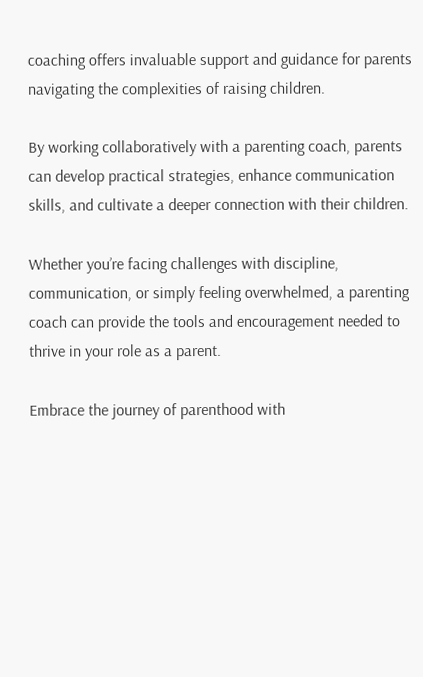coaching offers invaluable support and guidance for parents navigating the complexities of raising children.

By working collaboratively with a parenting coach, parents can develop practical strategies, enhance communication skills, and cultivate a deeper connection with their children.

Whether you’re facing challenges with discipline, communication, or simply feeling overwhelmed, a parenting coach can provide the tools and encouragement needed to thrive in your role as a parent.

Embrace the journey of parenthood with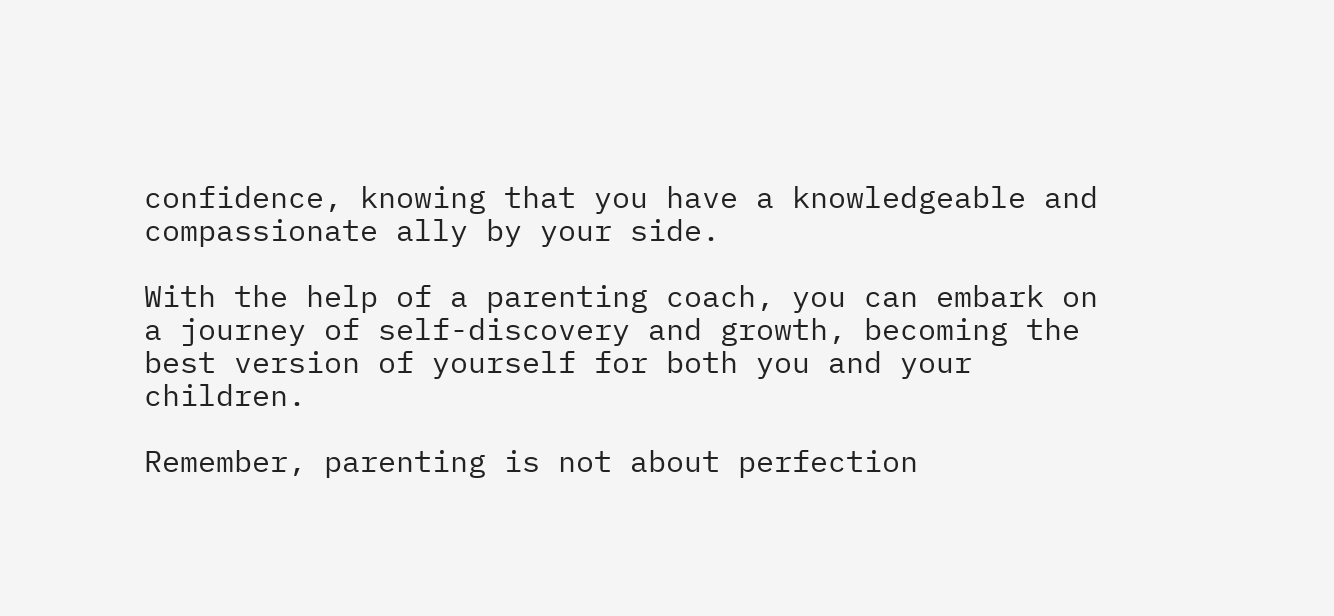confidence, knowing that you have a knowledgeable and compassionate ally by your side.

With the help of a parenting coach, you can embark on a journey of self-discovery and growth, becoming the best version of yourself for both you and your children.

Remember, parenting is not about perfection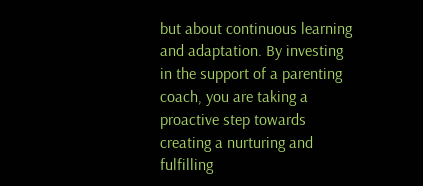but about continuous learning and adaptation. By investing in the support of a parenting coach, you are taking a proactive step towards creating a nurturing and fulfilling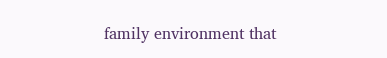family environment that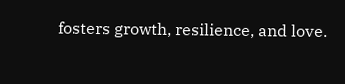fosters growth, resilience, and love.